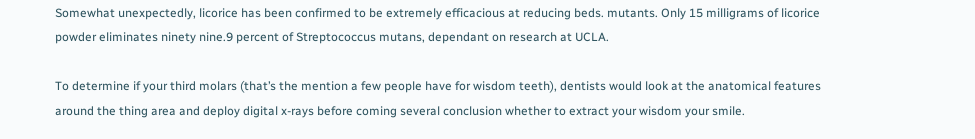Somewhat unexpectedly, licorice has been confirmed to be extremely efficacious at reducing beds. mutants. Only 15 milligrams of licorice powder eliminates ninety nine.9 percent of Streptococcus mutans, dependant on research at UCLA.

To determine if your third molars (that’s the mention a few people have for wisdom teeth), dentists would look at the anatomical features around the thing area and deploy digital x-rays before coming several conclusion whether to extract your wisdom your smile.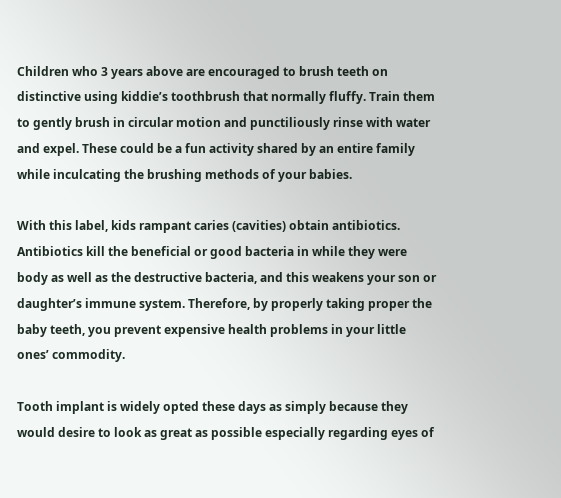Children who 3 years above are encouraged to brush teeth on distinctive using kiddie’s toothbrush that normally fluffy. Train them to gently brush in circular motion and punctiliously rinse with water and expel. These could be a fun activity shared by an entire family while inculcating the brushing methods of your babies.

With this label, kids rampant caries (cavities) obtain antibiotics. Antibiotics kill the beneficial or good bacteria in while they were body as well as the destructive bacteria, and this weakens your son or daughter’s immune system. Therefore, by properly taking proper the baby teeth, you prevent expensive health problems in your little ones’ commodity.

Tooth implant is widely opted these days as simply because they would desire to look as great as possible especially regarding eyes of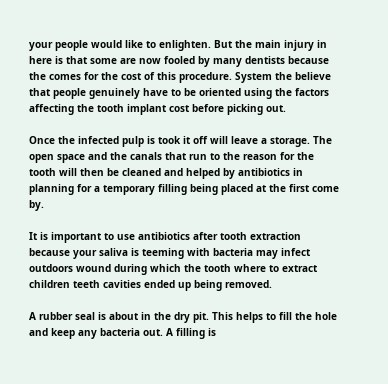your people would like to enlighten. But the main injury in here is that some are now fooled by many dentists because the comes for the cost of this procedure. System the believe that people genuinely have to be oriented using the factors affecting the tooth implant cost before picking out.

Once the infected pulp is took it off will leave a storage. The open space and the canals that run to the reason for the tooth will then be cleaned and helped by antibiotics in planning for a temporary filling being placed at the first come by.

It is important to use antibiotics after tooth extraction because your saliva is teeming with bacteria may infect outdoors wound during which the tooth where to extract children teeth cavities ended up being removed.

A rubber seal is about in the dry pit. This helps to fill the hole and keep any bacteria out. A filling is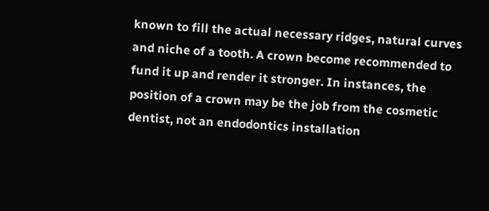known to fill the actual necessary ridges, natural curves and niche of a tooth. A crown become recommended to fund it up and render it stronger. In instances, the position of a crown may be the job from the cosmetic dentist, not an endodontics installation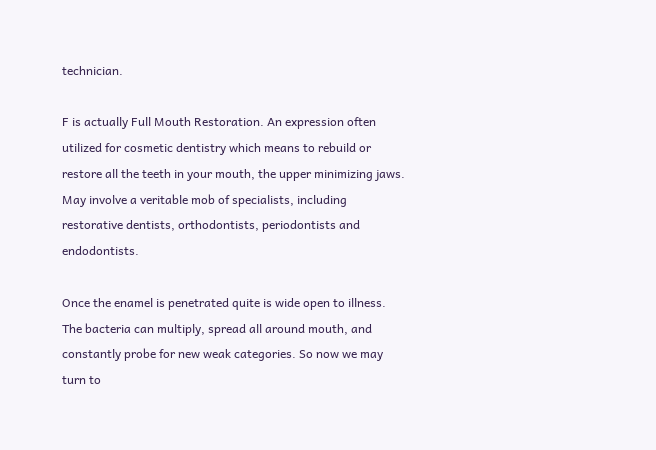technician.

F is actually Full Mouth Restoration. An expression often utilized for cosmetic dentistry which means to rebuild or restore all the teeth in your mouth, the upper minimizing jaws. May involve a veritable mob of specialists, including restorative dentists, orthodontists, periodontists and endodontists.

Once the enamel is penetrated quite is wide open to illness. The bacteria can multiply, spread all around mouth, and constantly probe for new weak categories. So now we may turn to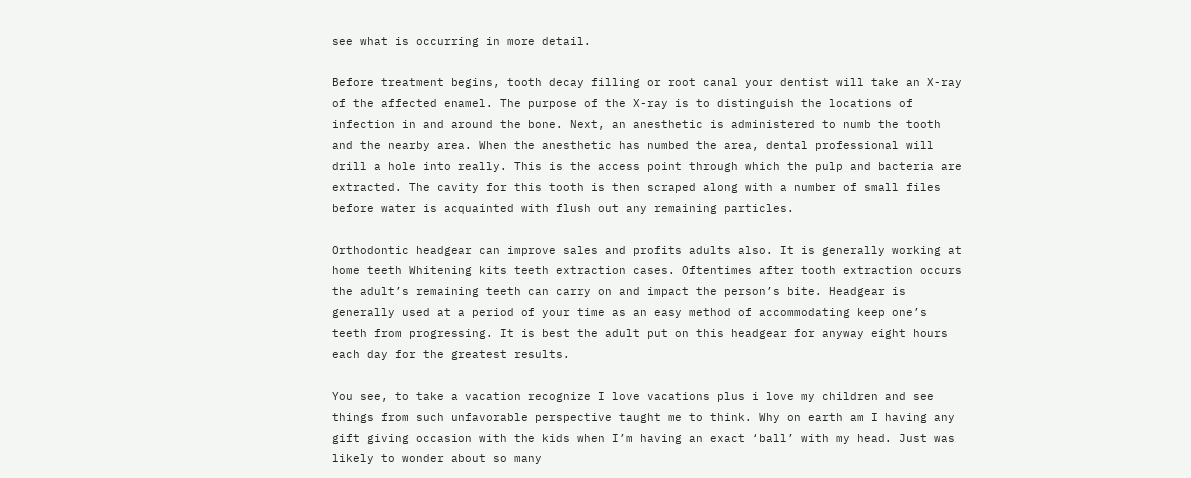see what is occurring in more detail.

Before treatment begins, tooth decay filling or root canal your dentist will take an X-ray of the affected enamel. The purpose of the X-ray is to distinguish the locations of infection in and around the bone. Next, an anesthetic is administered to numb the tooth and the nearby area. When the anesthetic has numbed the area, dental professional will drill a hole into really. This is the access point through which the pulp and bacteria are extracted. The cavity for this tooth is then scraped along with a number of small files before water is acquainted with flush out any remaining particles.

Orthodontic headgear can improve sales and profits adults also. It is generally working at home teeth Whitening kits teeth extraction cases. Oftentimes after tooth extraction occurs the adult’s remaining teeth can carry on and impact the person’s bite. Headgear is generally used at a period of your time as an easy method of accommodating keep one’s teeth from progressing. It is best the adult put on this headgear for anyway eight hours each day for the greatest results.

You see, to take a vacation recognize I love vacations plus i love my children and see things from such unfavorable perspective taught me to think. Why on earth am I having any gift giving occasion with the kids when I’m having an exact ‘ball’ with my head. Just was likely to wonder about so many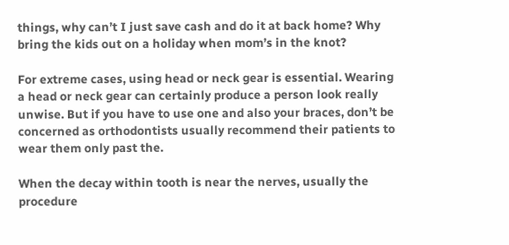things, why can’t I just save cash and do it at back home? Why bring the kids out on a holiday when mom’s in the knot?

For extreme cases, using head or neck gear is essential. Wearing a head or neck gear can certainly produce a person look really unwise. But if you have to use one and also your braces, don’t be concerned as orthodontists usually recommend their patients to wear them only past the.

When the decay within tooth is near the nerves, usually the procedure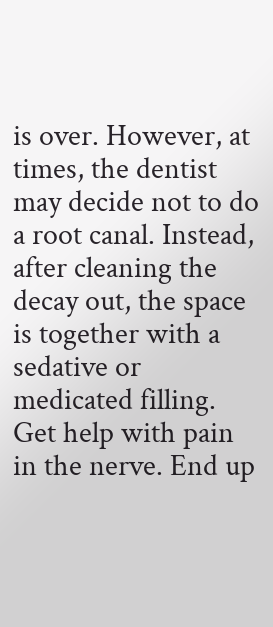is over. However, at times, the dentist may decide not to do a root canal. Instead, after cleaning the decay out, the space is together with a sedative or medicated filling. Get help with pain in the nerve. End up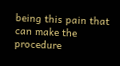being this pain that can make the procedure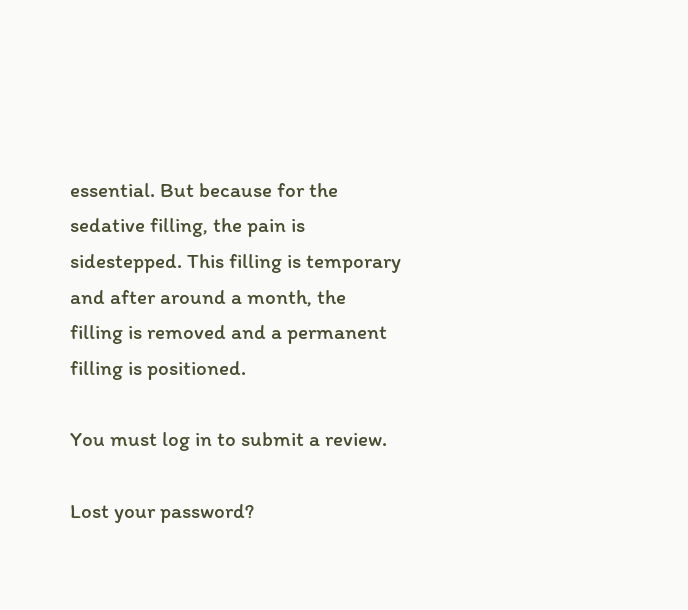essential. But because for the sedative filling, the pain is sidestepped. This filling is temporary and after around a month, the filling is removed and a permanent filling is positioned.

You must log in to submit a review.

Lost your password?